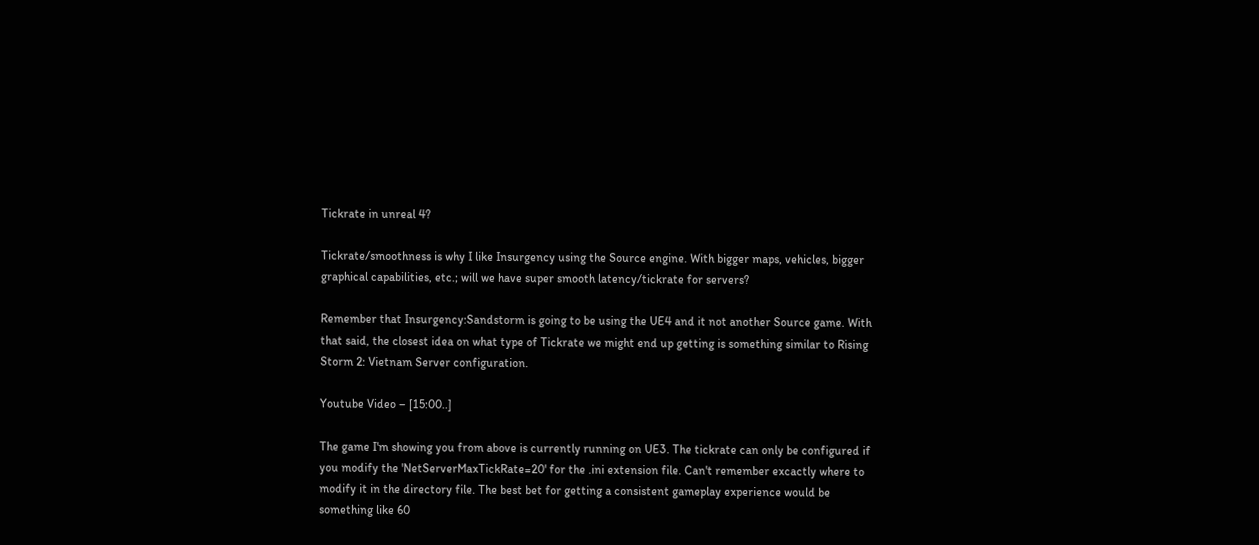Tickrate in unreal 4?

Tickrate/smoothness is why I like Insurgency using the Source engine. With bigger maps, vehicles, bigger graphical capabilities, etc.; will we have super smooth latency/tickrate for servers?

Remember that Insurgency:Sandstorm is going to be using the UE4 and it not another Source game. With that said, the closest idea on what type of Tickrate we might end up getting is something similar to Rising Storm 2: Vietnam Server configuration.

Youtube Video – [15:00..]

The game I'm showing you from above is currently running on UE3. The tickrate can only be configured if you modify the 'NetServerMaxTickRate=20' for the .ini extension file. Can't remember excactly where to modify it in the directory file. The best bet for getting a consistent gameplay experience would be something like 60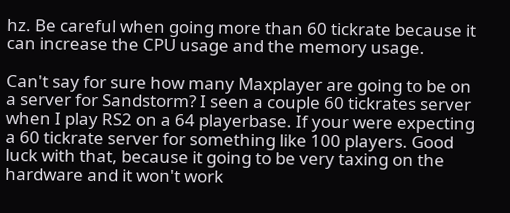hz. Be careful when going more than 60 tickrate because it can increase the CPU usage and the memory usage.

Can't say for sure how many Maxplayer are going to be on a server for Sandstorm? I seen a couple 60 tickrates server when I play RS2 on a 64 playerbase. If your were expecting a 60 tickrate server for something like 100 players. Good luck with that, because it going to be very taxing on the hardware and it won't work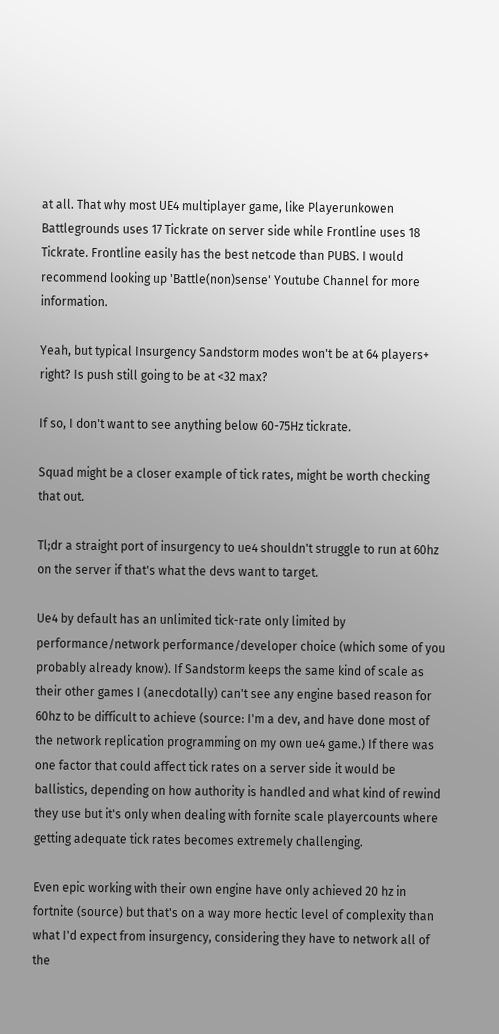at all. That why most UE4 multiplayer game, like Playerunkowen Battlegrounds uses 17 Tickrate on server side while Frontline uses 18 Tickrate. Frontline easily has the best netcode than PUBS. I would recommend looking up 'Battle(non)sense' Youtube Channel for more information.

Yeah, but typical Insurgency Sandstorm modes won't be at 64 players+ right? Is push still going to be at <32 max?

If so, I don't want to see anything below 60-75Hz tickrate.

Squad might be a closer example of tick rates, might be worth checking that out.

Tl;dr a straight port of insurgency to ue4 shouldn't struggle to run at 60hz on the server if that's what the devs want to target.

Ue4 by default has an unlimited tick-rate only limited by performance/network performance/developer choice (which some of you probably already know). If Sandstorm keeps the same kind of scale as their other games I (anecdotally) can't see any engine based reason for 60hz to be difficult to achieve (source: I'm a dev, and have done most of the network replication programming on my own ue4 game.) If there was one factor that could affect tick rates on a server side it would be ballistics, depending on how authority is handled and what kind of rewind they use but it's only when dealing with fornite scale playercounts where getting adequate tick rates becomes extremely challenging.

Even epic working with their own engine have only achieved 20 hz in fortnite (source) but that's on a way more hectic level of complexity than what I'd expect from insurgency, considering they have to network all of the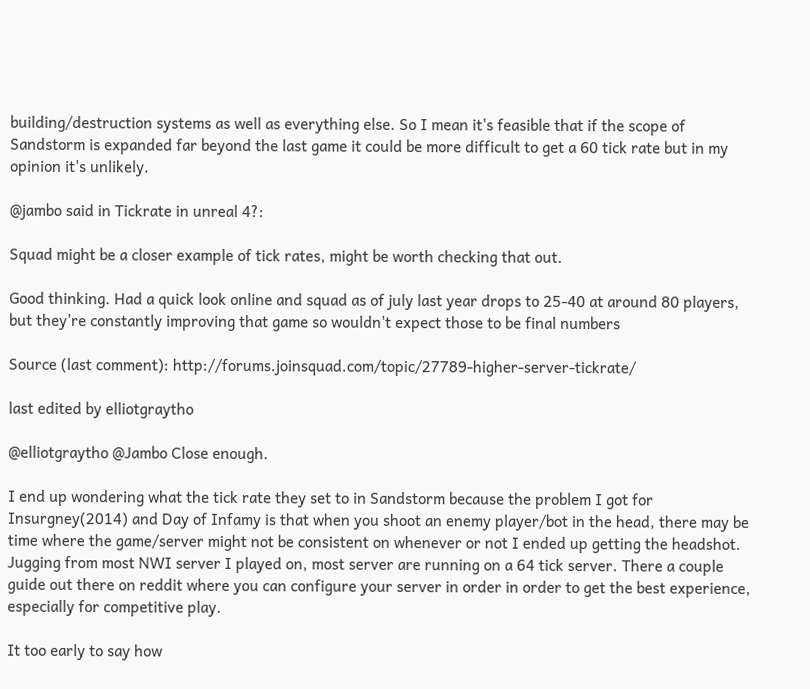building/destruction systems as well as everything else. So I mean it's feasible that if the scope of Sandstorm is expanded far beyond the last game it could be more difficult to get a 60 tick rate but in my opinion it's unlikely.

@jambo said in Tickrate in unreal 4?:

Squad might be a closer example of tick rates, might be worth checking that out.

Good thinking. Had a quick look online and squad as of july last year drops to 25-40 at around 80 players, but they're constantly improving that game so wouldn't expect those to be final numbers

Source (last comment): http://forums.joinsquad.com/topic/27789-higher-server-tickrate/

last edited by elliotgraytho

@elliotgraytho @Jambo Close enough.

I end up wondering what the tick rate they set to in Sandstorm because the problem I got for Insurgney(2014) and Day of Infamy is that when you shoot an enemy player/bot in the head, there may be time where the game/server might not be consistent on whenever or not I ended up getting the headshot. Jugging from most NWI server I played on, most server are running on a 64 tick server. There a couple guide out there on reddit where you can configure your server in order in order to get the best experience, especially for competitive play.

It too early to say how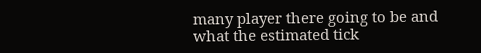many player there going to be and what the estimated tick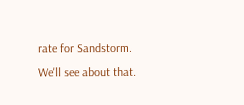rate for Sandstorm. We'll see about that.